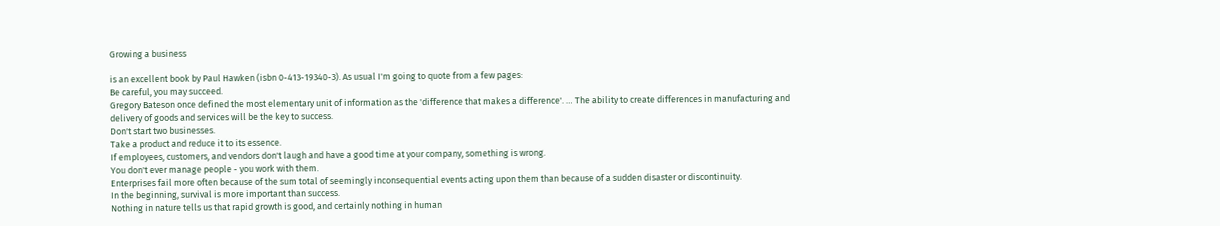Growing a business

is an excellent book by Paul Hawken (isbn 0-413-19340-3). As usual I'm going to quote from a few pages:
Be careful, you may succeed.
Gregory Bateson once defined the most elementary unit of information as the 'difference that makes a difference'. … The ability to create differences in manufacturing and delivery of goods and services will be the key to success.
Don't start two businesses.
Take a product and reduce it to its essence.
If employees, customers, and vendors don't laugh and have a good time at your company, something is wrong.
You don't ever manage people - you work with them.
Enterprises fail more often because of the sum total of seemingly inconsequential events acting upon them than because of a sudden disaster or discontinuity.
In the beginning, survival is more important than success.
Nothing in nature tells us that rapid growth is good, and certainly nothing in human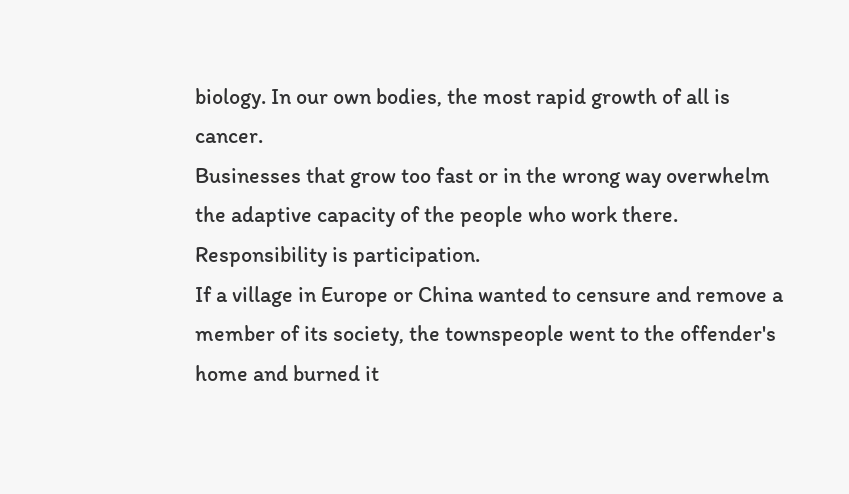biology. In our own bodies, the most rapid growth of all is cancer.
Businesses that grow too fast or in the wrong way overwhelm the adaptive capacity of the people who work there.
Responsibility is participation.
If a village in Europe or China wanted to censure and remove a member of its society, the townspeople went to the offender's home and burned it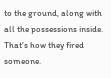to the ground, along with all the possessions inside. That's how they fired someone.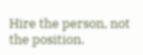Hire the person, not the position.